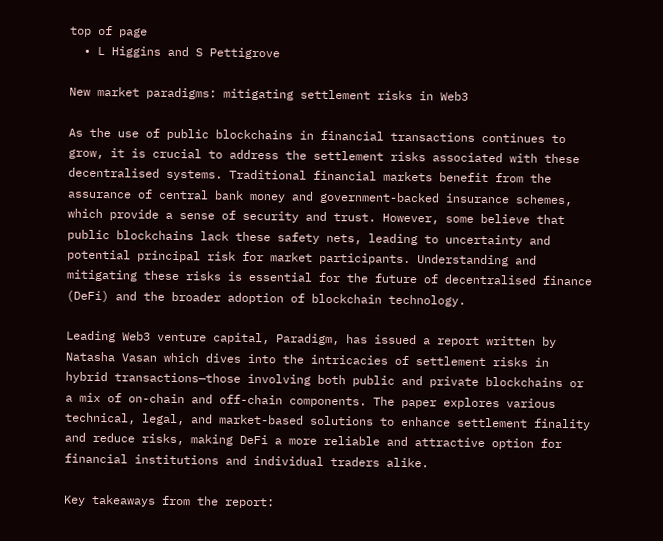top of page
  • L Higgins and S Pettigrove

New market paradigms: mitigating settlement risks in Web3

As the use of public blockchains in financial transactions continues to grow, it is crucial to address the settlement risks associated with these decentralised systems. Traditional financial markets benefit from the assurance of central bank money and government-backed insurance schemes, which provide a sense of security and trust. However, some believe that public blockchains lack these safety nets, leading to uncertainty and potential principal risk for market participants. Understanding and mitigating these risks is essential for the future of decentralised finance (DeFi) and the broader adoption of blockchain technology.

Leading Web3 venture capital, Paradigm, has issued a report written by Natasha Vasan which dives into the intricacies of settlement risks in hybrid transactions—those involving both public and private blockchains or a mix of on-chain and off-chain components. The paper explores various technical, legal, and market-based solutions to enhance settlement finality and reduce risks, making DeFi a more reliable and attractive option for financial institutions and individual traders alike.

Key takeaways from the report: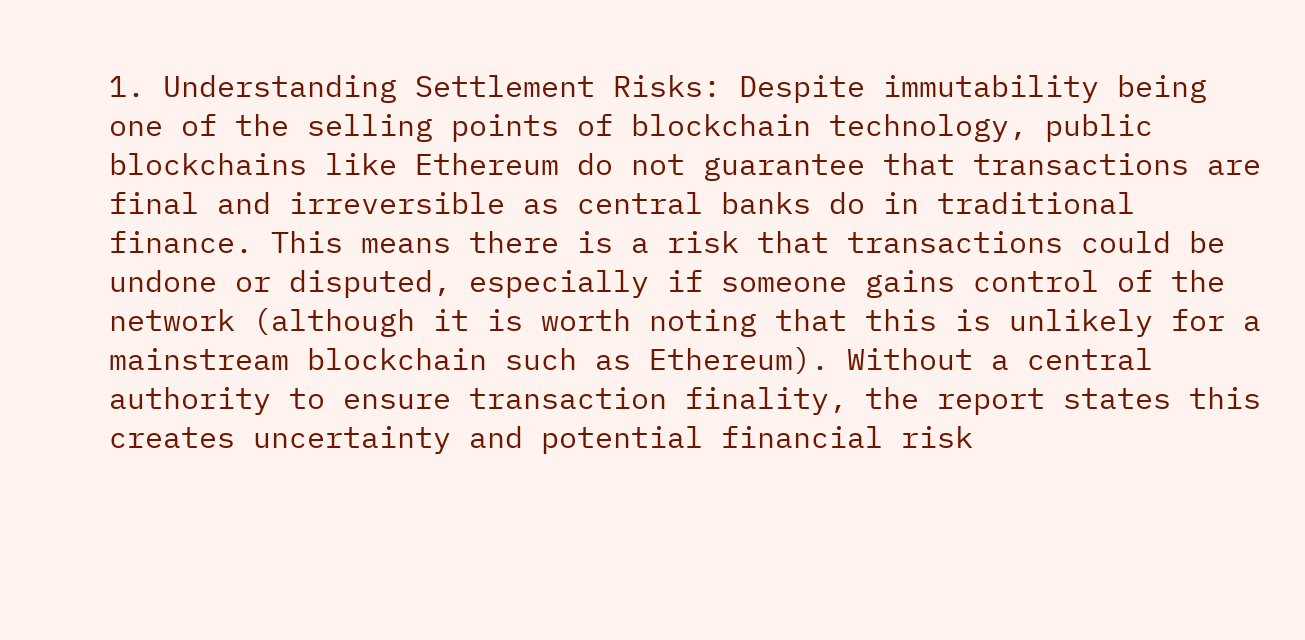1. Understanding Settlement Risks: Despite immutability being one of the selling points of blockchain technology, public blockchains like Ethereum do not guarantee that transactions are final and irreversible as central banks do in traditional finance. This means there is a risk that transactions could be undone or disputed, especially if someone gains control of the network (although it is worth noting that this is unlikely for a mainstream blockchain such as Ethereum). Without a central authority to ensure transaction finality, the report states this creates uncertainty and potential financial risk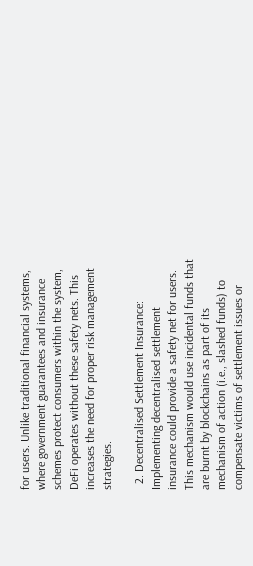for users. Unlike traditional financial systems, where government guarantees and insurance schemes protect consumers within the system, DeFi operates without these safety nets. This increases the need for proper risk management strategies.

  2. Decentralised Settlement Insurance: Implementing decentralised settlement insurance could provide a safety net for users. This mechanism would use incidental funds that are burnt by blockchains as part of its mechanism of action (i.e., slashed funds) to compensate victims of settlement issues or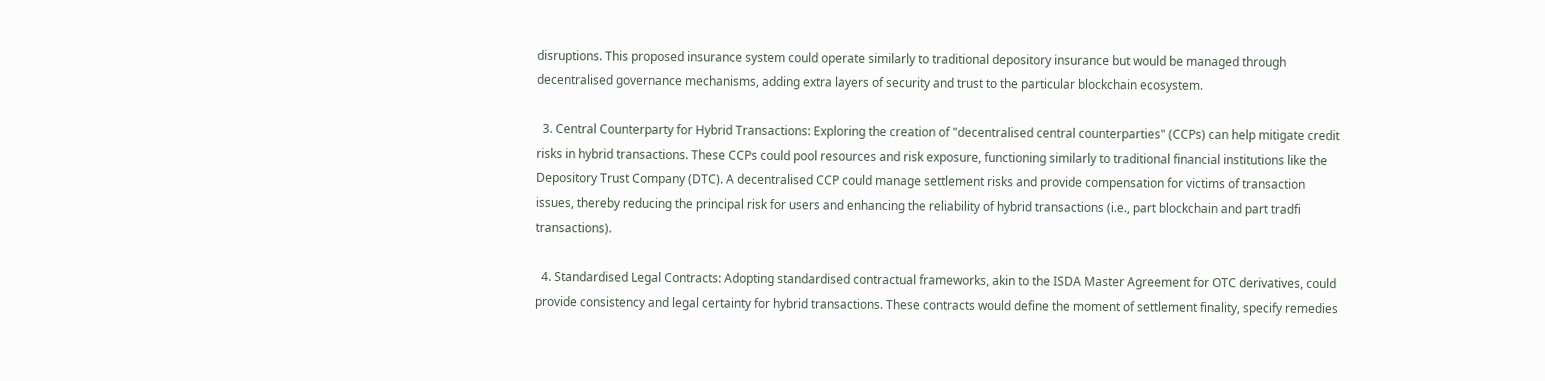disruptions. This proposed insurance system could operate similarly to traditional depository insurance but would be managed through decentralised governance mechanisms, adding extra layers of security and trust to the particular blockchain ecosystem.

  3. Central Counterparty for Hybrid Transactions: Exploring the creation of "decentralised central counterparties" (CCPs) can help mitigate credit risks in hybrid transactions. These CCPs could pool resources and risk exposure, functioning similarly to traditional financial institutions like the Depository Trust Company (DTC). A decentralised CCP could manage settlement risks and provide compensation for victims of transaction issues, thereby reducing the principal risk for users and enhancing the reliability of hybrid transactions (i.e., part blockchain and part tradfi transactions).

  4. Standardised Legal Contracts: Adopting standardised contractual frameworks, akin to the ISDA Master Agreement for OTC derivatives, could provide consistency and legal certainty for hybrid transactions. These contracts would define the moment of settlement finality, specify remedies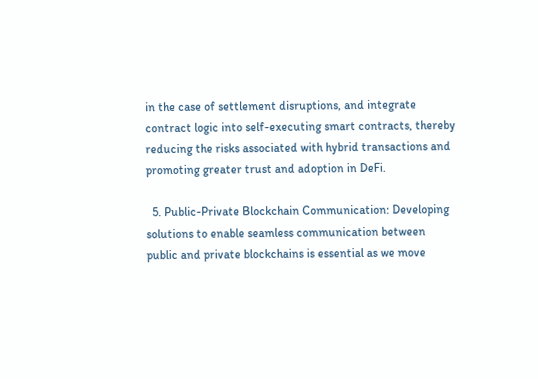in the case of settlement disruptions, and integrate contract logic into self-executing smart contracts, thereby reducing the risks associated with hybrid transactions and promoting greater trust and adoption in DeFi.

  5. Public-Private Blockchain Communication: Developing solutions to enable seamless communication between public and private blockchains is essential as we move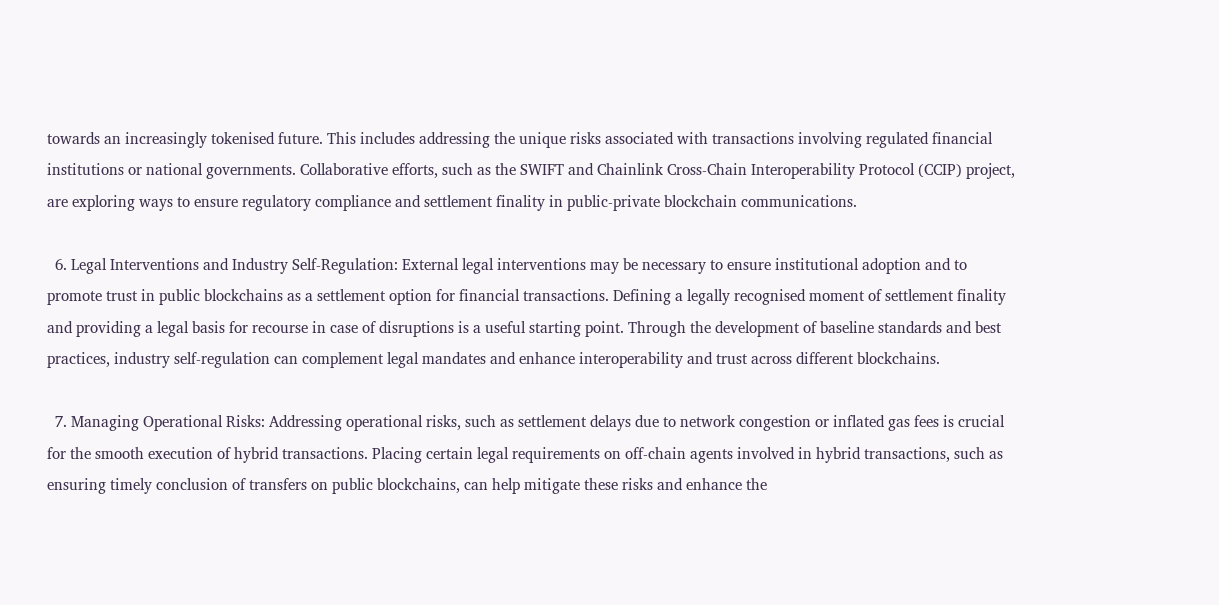towards an increasingly tokenised future. This includes addressing the unique risks associated with transactions involving regulated financial institutions or national governments. Collaborative efforts, such as the SWIFT and Chainlink Cross-Chain Interoperability Protocol (CCIP) project, are exploring ways to ensure regulatory compliance and settlement finality in public-private blockchain communications.

  6. Legal Interventions and Industry Self-Regulation: External legal interventions may be necessary to ensure institutional adoption and to promote trust in public blockchains as a settlement option for financial transactions. Defining a legally recognised moment of settlement finality and providing a legal basis for recourse in case of disruptions is a useful starting point. Through the development of baseline standards and best practices, industry self-regulation can complement legal mandates and enhance interoperability and trust across different blockchains.

  7. Managing Operational Risks: Addressing operational risks, such as settlement delays due to network congestion or inflated gas fees is crucial for the smooth execution of hybrid transactions. Placing certain legal requirements on off-chain agents involved in hybrid transactions, such as ensuring timely conclusion of transfers on public blockchains, can help mitigate these risks and enhance the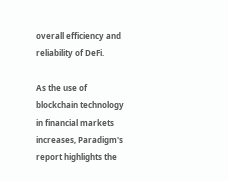overall efficiency and reliability of DeFi.

As the use of blockchain technology in financial markets increases, Paradigm's report highlights the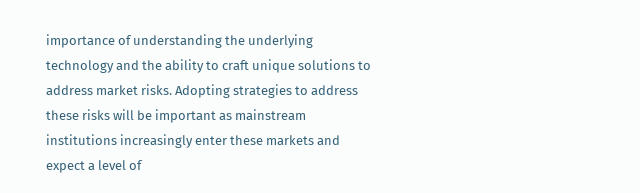importance of understanding the underlying technology and the ability to craft unique solutions to address market risks. Adopting strategies to address these risks will be important as mainstream institutions increasingly enter these markets and expect a level of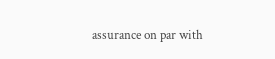assurance on par with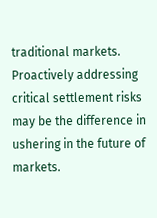traditional markets. Proactively addressing critical settlement risks may be the difference in ushering in the future of markets.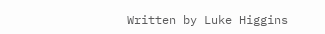Written by Luke Higgins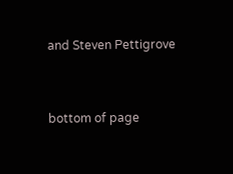and Steven Pettigrove


bottom of page